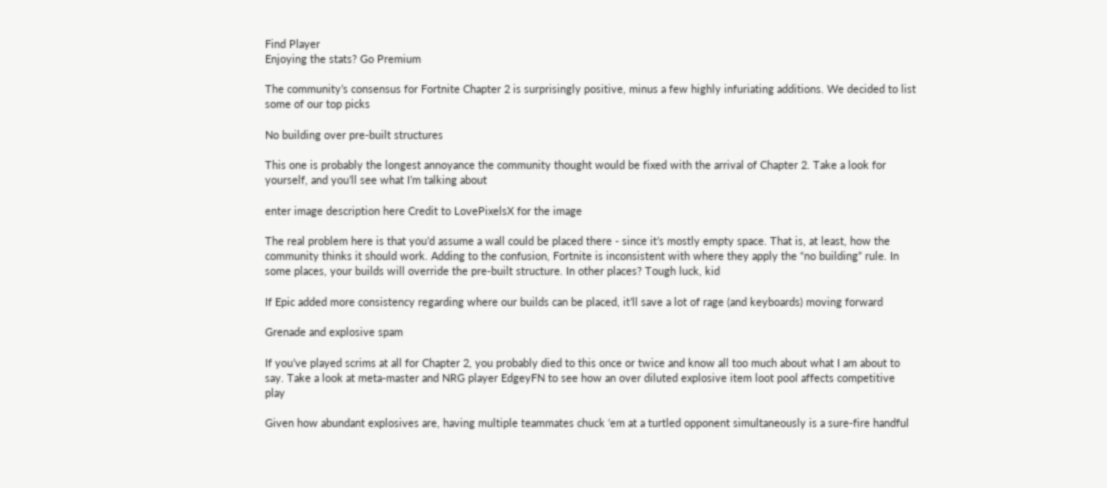Find Player
Enjoying the stats? Go Premium

The community’s consensus for Fortnite Chapter 2 is surprisingly positive, minus a few highly infuriating additions. We decided to list some of our top picks

No building over pre-built structures

This one is probably the longest annoyance the community thought would be fixed with the arrival of Chapter 2. Take a look for yourself, and you’ll see what I’m talking about

enter image description here Credit to LovePixelsX for the image

The real problem here is that you’d assume a wall could be placed there - since it’s mostly empty space. That is, at least, how the community thinks it should work. Adding to the confusion, Fortnite is inconsistent with where they apply the “no building” rule. In some places, your builds will override the pre-built structure. In other places? Tough luck, kid

If Epic added more consistency regarding where our builds can be placed, it’ll save a lot of rage (and keyboards) moving forward

Grenade and explosive spam

If you’ve played scrims at all for Chapter 2, you probably died to this once or twice and know all too much about what I am about to say. Take a look at meta-master and NRG player EdgeyFN to see how an over diluted explosive item loot pool affects competitive play

Given how abundant explosives are, having multiple teammates chuck ‘em at a turtled opponent simultaneously is a sure-fire handful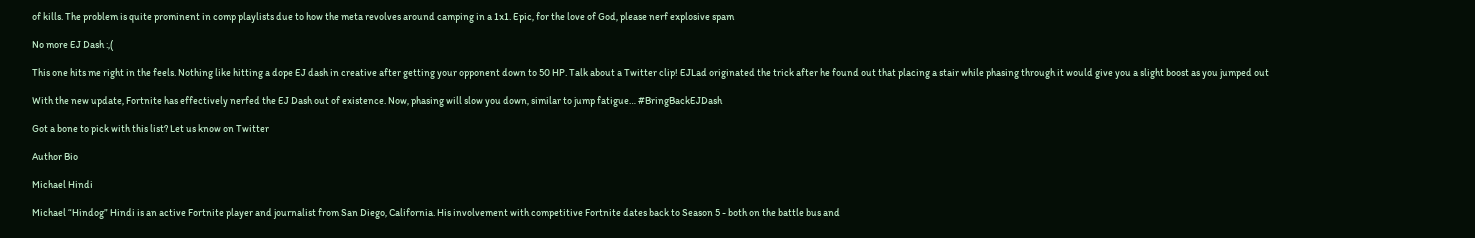of kills. The problem is quite prominent in comp playlists due to how the meta revolves around camping in a 1x1. Epic, for the love of God, please nerf explosive spam

No more EJ Dash :,(

This one hits me right in the feels. Nothing like hitting a dope EJ dash in creative after getting your opponent down to 50 HP. Talk about a Twitter clip! EJLad originated the trick after he found out that placing a stair while phasing through it would give you a slight boost as you jumped out

With the new update, Fortnite has effectively nerfed the EJ Dash out of existence. Now, phasing will slow you down, similar to jump fatigue… #BringBackEJDash

Got a bone to pick with this list? Let us know on Twitter

Author Bio

Michael Hindi

Michael “Hindog” Hindi is an active Fortnite player and journalist from San Diego, California. His involvement with competitive Fortnite dates back to Season 5 - both on the battle bus and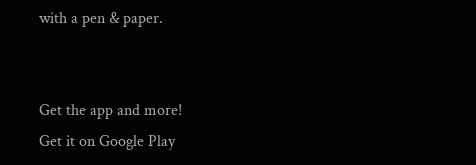with a pen & paper.


Get the app and more!
Get it on Google Play